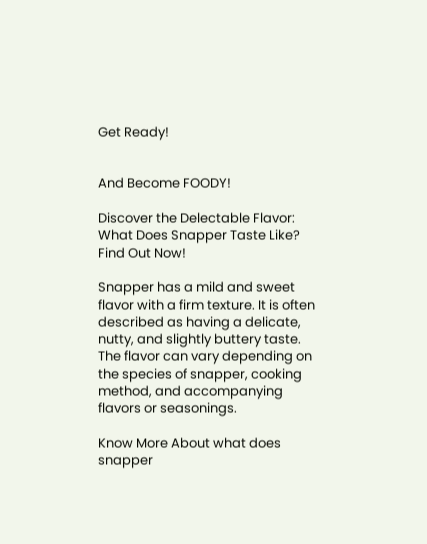Get Ready!


And Become FOODY!

Discover the Delectable Flavor: What Does Snapper Taste Like? Find Out Now!

Snapper has a mild and sweet flavor with a firm texture. It is often described as having a delicate, nutty, and slightly buttery taste. The flavor can vary depending on the species of snapper, cooking method, and accompanying flavors or seasonings.

Know More About what does snapper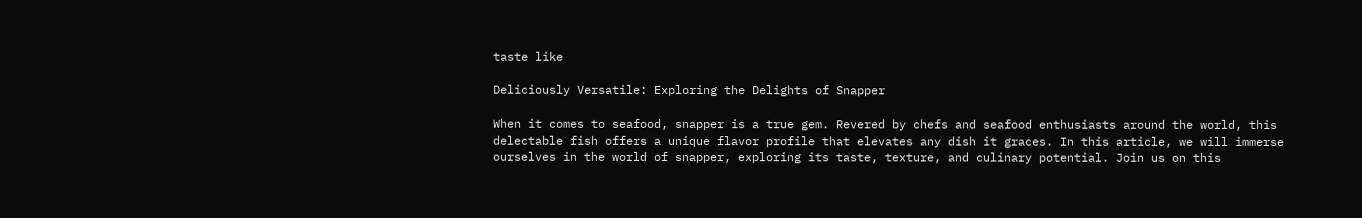taste like

Deliciously Versatile: Exploring the Delights of Snapper

When it comes to seafood, snapper is a true gem. Revered by chefs and seafood enthusiasts around the world, this delectable fish offers a unique flavor profile that elevates any dish it graces. In this article, we will immerse ourselves in the world of snapper, exploring its taste, texture, and culinary potential. Join us on this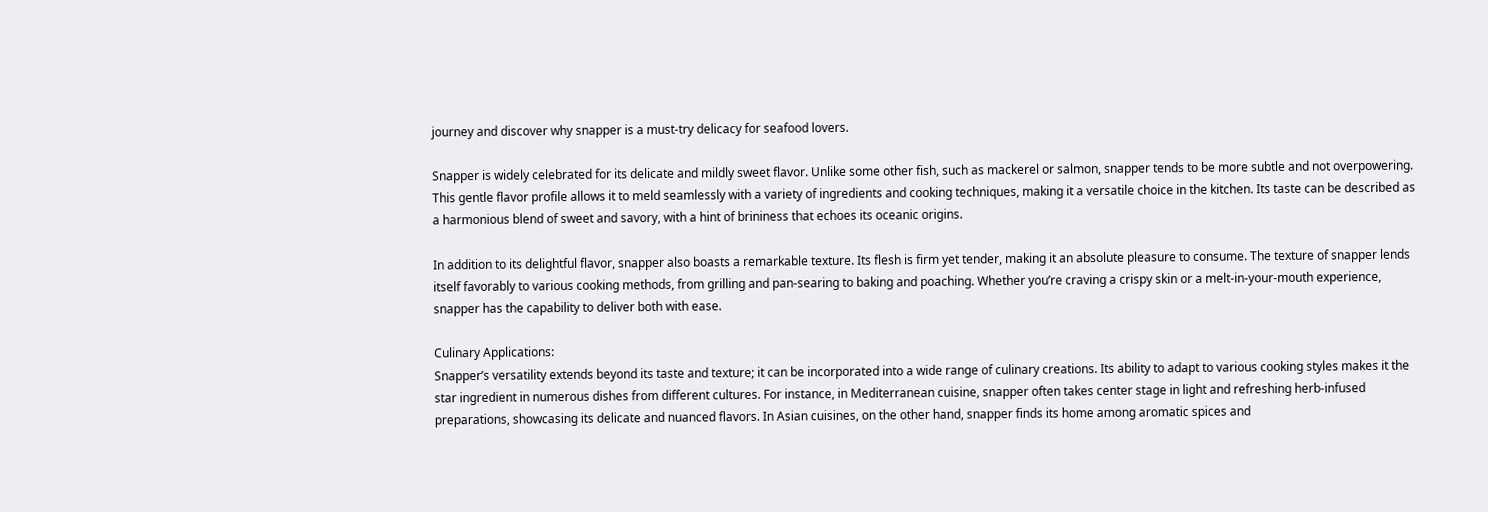journey and discover why snapper is a must-try delicacy for seafood lovers.

Snapper is widely celebrated for its delicate and mildly sweet flavor. Unlike some other fish, such as mackerel or salmon, snapper tends to be more subtle and not overpowering. This gentle flavor profile allows it to meld seamlessly with a variety of ingredients and cooking techniques, making it a versatile choice in the kitchen. Its taste can be described as a harmonious blend of sweet and savory, with a hint of brininess that echoes its oceanic origins.

In addition to its delightful flavor, snapper also boasts a remarkable texture. Its flesh is firm yet tender, making it an absolute pleasure to consume. The texture of snapper lends itself favorably to various cooking methods, from grilling and pan-searing to baking and poaching. Whether you’re craving a crispy skin or a melt-in-your-mouth experience, snapper has the capability to deliver both with ease.

Culinary Applications:
Snapper’s versatility extends beyond its taste and texture; it can be incorporated into a wide range of culinary creations. Its ability to adapt to various cooking styles makes it the star ingredient in numerous dishes from different cultures. For instance, in Mediterranean cuisine, snapper often takes center stage in light and refreshing herb-infused preparations, showcasing its delicate and nuanced flavors. In Asian cuisines, on the other hand, snapper finds its home among aromatic spices and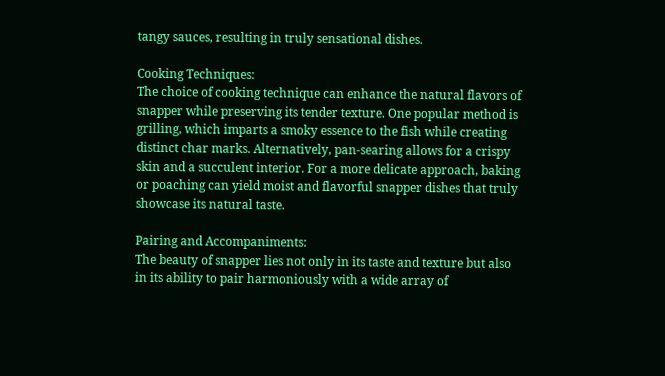tangy sauces, resulting in truly sensational dishes.

Cooking Techniques:
The choice of cooking technique can enhance the natural flavors of snapper while preserving its tender texture. One popular method is grilling, which imparts a smoky essence to the fish while creating distinct char marks. Alternatively, pan-searing allows for a crispy skin and a succulent interior. For a more delicate approach, baking or poaching can yield moist and flavorful snapper dishes that truly showcase its natural taste.

Pairing and Accompaniments:
The beauty of snapper lies not only in its taste and texture but also in its ability to pair harmoniously with a wide array of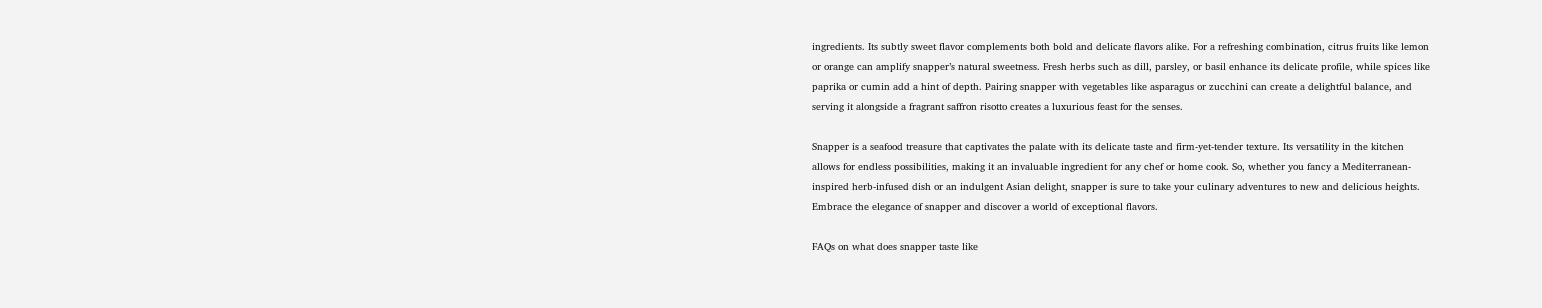ingredients. Its subtly sweet flavor complements both bold and delicate flavors alike. For a refreshing combination, citrus fruits like lemon or orange can amplify snapper’s natural sweetness. Fresh herbs such as dill, parsley, or basil enhance its delicate profile, while spices like paprika or cumin add a hint of depth. Pairing snapper with vegetables like asparagus or zucchini can create a delightful balance, and serving it alongside a fragrant saffron risotto creates a luxurious feast for the senses.

Snapper is a seafood treasure that captivates the palate with its delicate taste and firm-yet-tender texture. Its versatility in the kitchen allows for endless possibilities, making it an invaluable ingredient for any chef or home cook. So, whether you fancy a Mediterranean-inspired herb-infused dish or an indulgent Asian delight, snapper is sure to take your culinary adventures to new and delicious heights. Embrace the elegance of snapper and discover a world of exceptional flavors.

FAQs on what does snapper taste like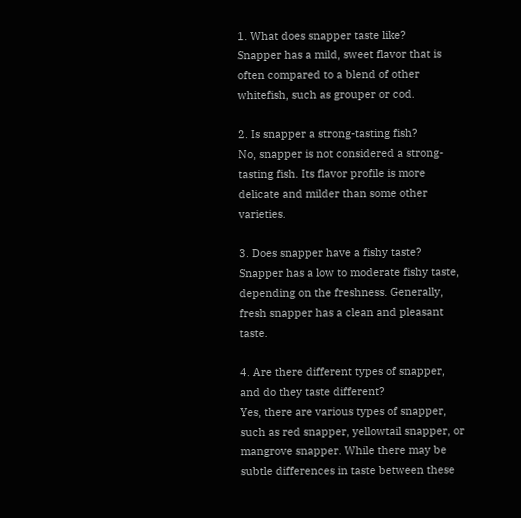1. What does snapper taste like?
Snapper has a mild, sweet flavor that is often compared to a blend of other whitefish, such as grouper or cod.

2. Is snapper a strong-tasting fish?
No, snapper is not considered a strong-tasting fish. Its flavor profile is more delicate and milder than some other varieties.

3. Does snapper have a fishy taste?
Snapper has a low to moderate fishy taste, depending on the freshness. Generally, fresh snapper has a clean and pleasant taste.

4. Are there different types of snapper, and do they taste different?
Yes, there are various types of snapper, such as red snapper, yellowtail snapper, or mangrove snapper. While there may be subtle differences in taste between these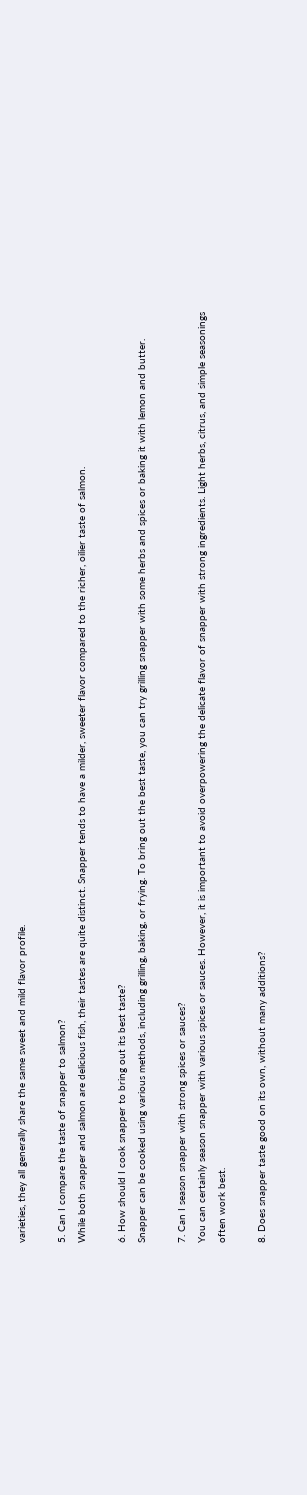varieties, they all generally share the same sweet and mild flavor profile.

5. Can I compare the taste of snapper to salmon?
While both snapper and salmon are delicious fish, their tastes are quite distinct. Snapper tends to have a milder, sweeter flavor compared to the richer, oilier taste of salmon.

6. How should I cook snapper to bring out its best taste?
Snapper can be cooked using various methods, including grilling, baking, or frying. To bring out the best taste, you can try grilling snapper with some herbs and spices or baking it with lemon and butter.

7. Can I season snapper with strong spices or sauces?
You can certainly season snapper with various spices or sauces. However, it is important to avoid overpowering the delicate flavor of snapper with strong ingredients. Light herbs, citrus, and simple seasonings often work best.

8. Does snapper taste good on its own, without many additions?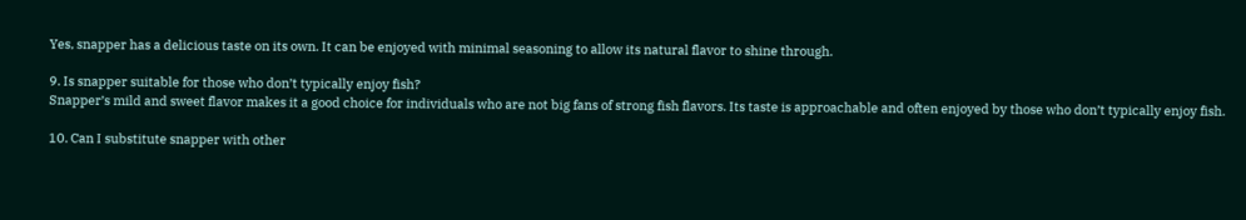Yes, snapper has a delicious taste on its own. It can be enjoyed with minimal seasoning to allow its natural flavor to shine through.

9. Is snapper suitable for those who don’t typically enjoy fish?
Snapper’s mild and sweet flavor makes it a good choice for individuals who are not big fans of strong fish flavors. Its taste is approachable and often enjoyed by those who don’t typically enjoy fish.

10. Can I substitute snapper with other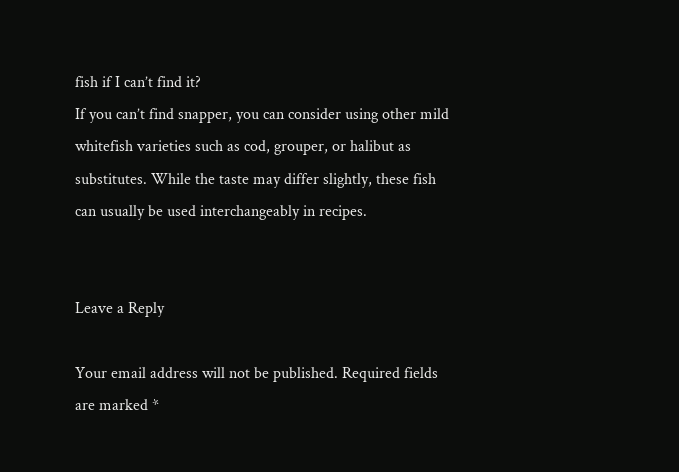fish if I can’t find it?
If you can’t find snapper, you can consider using other mild whitefish varieties such as cod, grouper, or halibut as substitutes. While the taste may differ slightly, these fish can usually be used interchangeably in recipes.


Leave a Reply

Your email address will not be published. Required fields are marked *